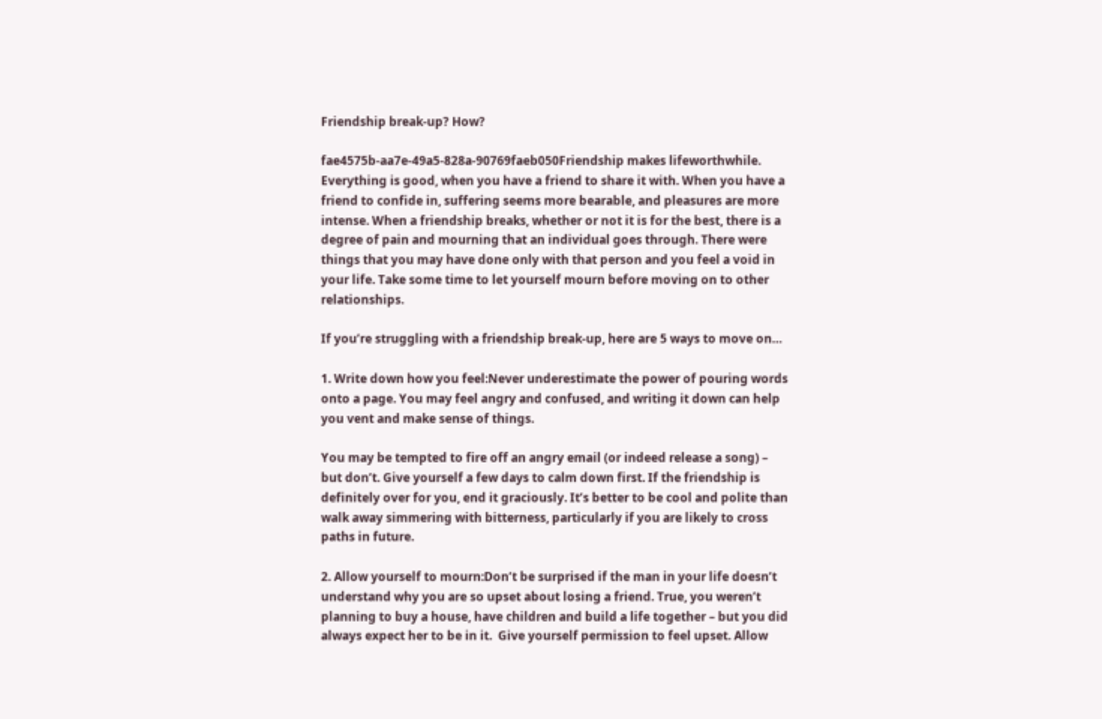Friendship break-up? How?

fae4575b-aa7e-49a5-828a-90769faeb050Friendship makes lifeworthwhile. Everything is good, when you have a friend to share it with. When you have a friend to confide in, suffering seems more bearable, and pleasures are more intense. When a friendship breaks, whether or not it is for the best, there is a degree of pain and mourning that an individual goes through. There were things that you may have done only with that person and you feel a void in your life. Take some time to let yourself mourn before moving on to other relationships.

If you’re struggling with a friendship break-up, here are 5 ways to move on…

1. Write down how you feel:Never underestimate the power of pouring words onto a page. You may feel angry and confused, and writing it down can help you vent and make sense of things.

You may be tempted to fire off an angry email (or indeed release a song) – but don’t. Give yourself a few days to calm down first. If the friendship is definitely over for you, end it graciously. It’s better to be cool and polite than walk away simmering with bitterness, particularly if you are likely to cross paths in future.

2. Allow yourself to mourn:Don’t be surprised if the man in your life doesn’t understand why you are so upset about losing a friend. True, you weren’t planning to buy a house, have children and build a life together – but you did always expect her to be in it.  Give yourself permission to feel upset. Allow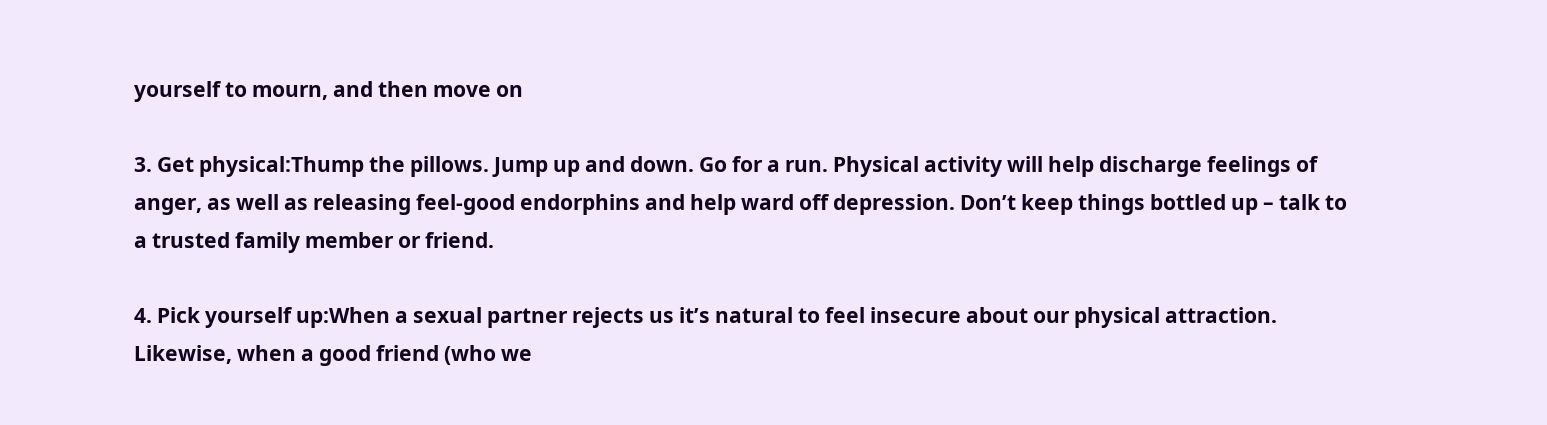yourself to mourn, and then move on

3. Get physical:Thump the pillows. Jump up and down. Go for a run. Physical activity will help discharge feelings of anger, as well as releasing feel-good endorphins and help ward off depression. Don’t keep things bottled up – talk to a trusted family member or friend.

4. Pick yourself up:When a sexual partner rejects us it’s natural to feel insecure about our physical attraction. Likewise, when a good friend (who we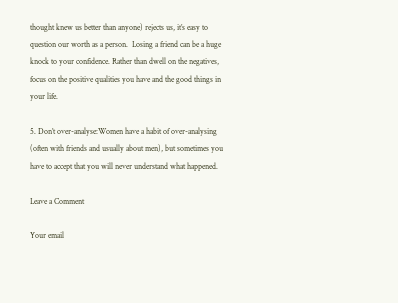thought knew us better than anyone) rejects us, it’s easy to question our worth as a person.  Losing a friend can be a huge knock to your confidence. Rather than dwell on the negatives, focus on the positive qualities you have and the good things in your life.

5. Don’t over-analyse:Women have a habit of over-analysing (often with friends and usually about men), but sometimes you have to accept that you will never understand what happened.

Leave a Comment

Your email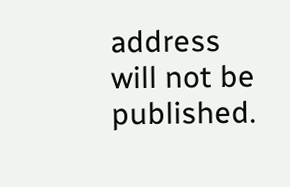address will not be published.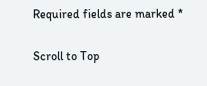Required fields are marked *

Scroll to Top